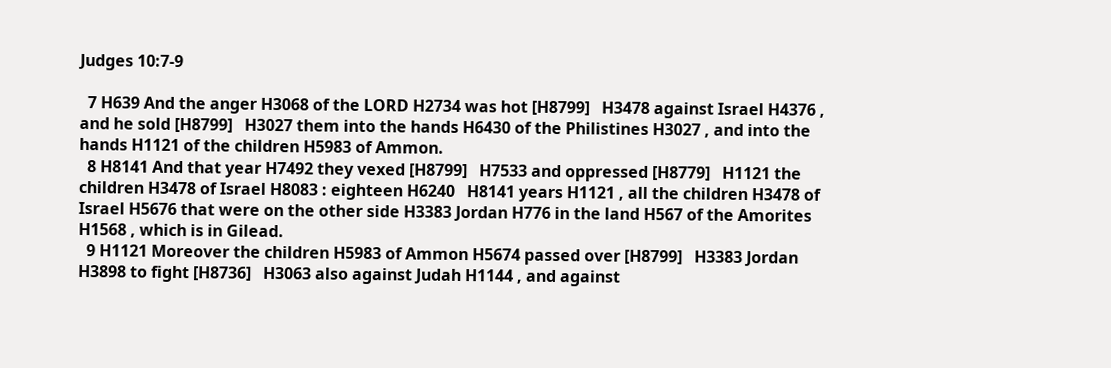Judges 10:7-9

  7 H639 And the anger H3068 of the LORD H2734 was hot [H8799]   H3478 against Israel H4376 , and he sold [H8799]   H3027 them into the hands H6430 of the Philistines H3027 , and into the hands H1121 of the children H5983 of Ammon.
  8 H8141 And that year H7492 they vexed [H8799]   H7533 and oppressed [H8779]   H1121 the children H3478 of Israel H8083 : eighteen H6240   H8141 years H1121 , all the children H3478 of Israel H5676 that were on the other side H3383 Jordan H776 in the land H567 of the Amorites H1568 , which is in Gilead.
  9 H1121 Moreover the children H5983 of Ammon H5674 passed over [H8799]   H3383 Jordan H3898 to fight [H8736]   H3063 also against Judah H1144 , and against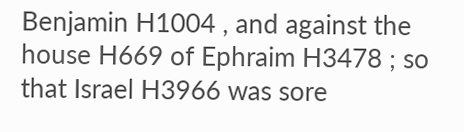Benjamin H1004 , and against the house H669 of Ephraim H3478 ; so that Israel H3966 was sore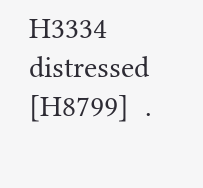H3334 distressed [H8799]  .